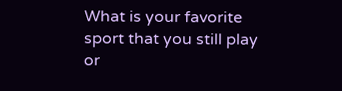What is your favorite sport that you still play or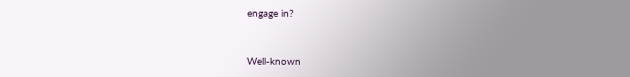engage in?


Well-known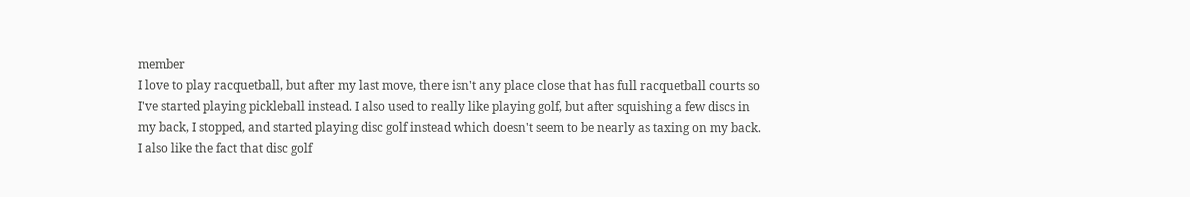member
I love to play racquetball, but after my last move, there isn't any place close that has full racquetball courts so I've started playing pickleball instead. I also used to really like playing golf, but after squishing a few discs in my back, I stopped, and started playing disc golf instead which doesn't seem to be nearly as taxing on my back. I also like the fact that disc golf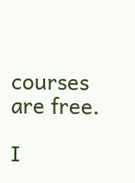courses are free.

I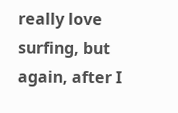really love surfing, but again, after I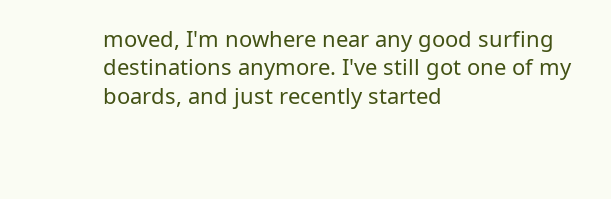moved, I'm nowhere near any good surfing destinations anymore. I've still got one of my boards, and just recently started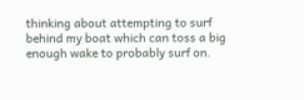thinking about attempting to surf behind my boat which can toss a big enough wake to probably surf on.